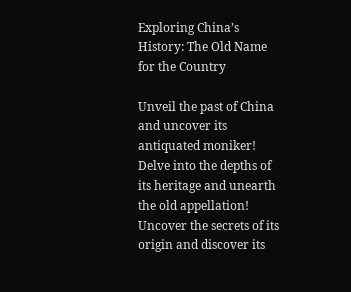Exploring China’s History: The Old Name for the Country

Unveil the past of China and uncover its antiquated moniker! Delve into the depths of its heritage and unearth the old appellation! Uncover the secrets of its origin and discover its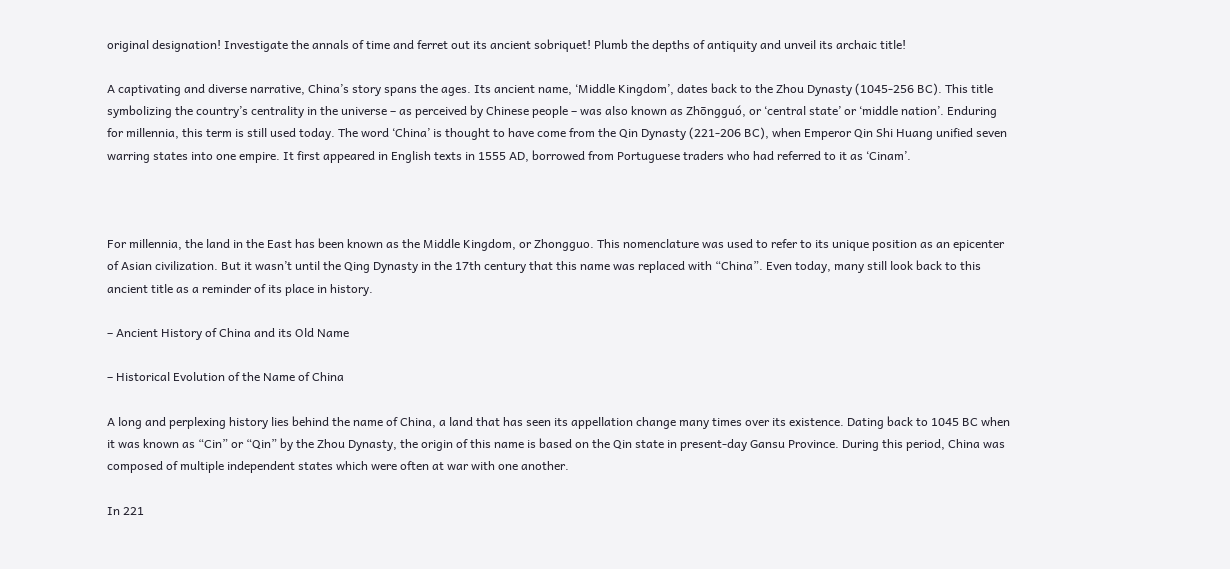original designation! Investigate the annals of time and ferret out its ancient sobriquet! Plumb the depths of antiquity and unveil its archaic title!

A captivating and diverse narrative, China’s story spans the ages. Its ancient name, ‘Middle Kingdom’, dates back to the Zhou Dynasty (1045-256 BC). This title symbolizing the country’s centrality in the universe – as perceived by Chinese people – was also known as Zhōngguó, or ‘central state’ or ‘middle nation’. Enduring for millennia, this term is still used today. The word ‘China’ is thought to have come from the Qin Dynasty (221-206 BC), when Emperor Qin Shi Huang unified seven warring states into one empire. It first appeared in English texts in 1555 AD, borrowed from Portuguese traders who had referred to it as ‘Cinam’.



For millennia, the land in the East has been known as the Middle Kingdom, or Zhongguo. This nomenclature was used to refer to its unique position as an epicenter of Asian civilization. But it wasn’t until the Qing Dynasty in the 17th century that this name was replaced with “China”. Even today, many still look back to this ancient title as a reminder of its place in history.

– Ancient History of China and its Old Name

– Historical Evolution of the Name of China

A long and perplexing history lies behind the name of China, a land that has seen its appellation change many times over its existence. Dating back to 1045 BC when it was known as “Cin” or “Qin” by the Zhou Dynasty, the origin of this name is based on the Qin state in present-day Gansu Province. During this period, China was composed of multiple independent states which were often at war with one another.

In 221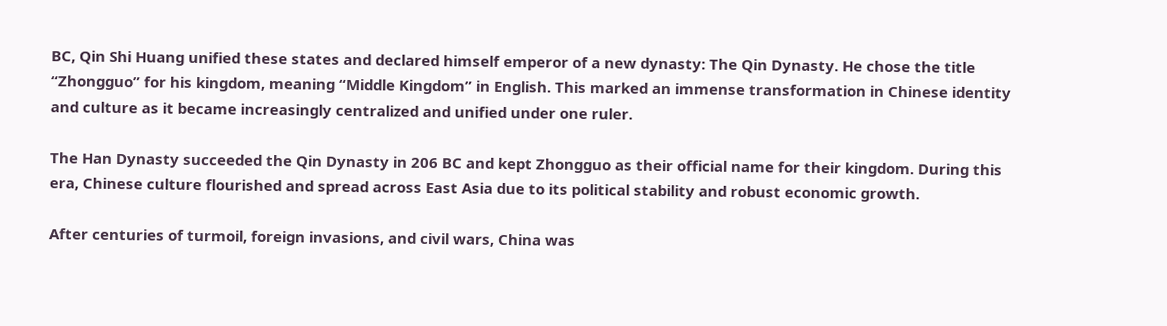BC, Qin Shi Huang unified these states and declared himself emperor of a new dynasty: The Qin Dynasty. He chose the title “Zhongguo” for his kingdom, meaning “Middle Kingdom” in English. This marked an immense transformation in Chinese identity and culture as it became increasingly centralized and unified under one ruler.

The Han Dynasty succeeded the Qin Dynasty in 206 BC and kept Zhongguo as their official name for their kingdom. During this era, Chinese culture flourished and spread across East Asia due to its political stability and robust economic growth.

After centuries of turmoil, foreign invasions, and civil wars, China was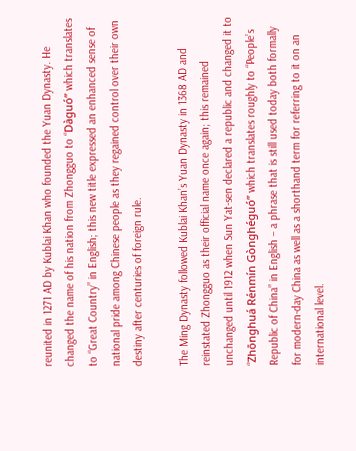reunited in 1271 AD by Kublai Khan who founded the Yuan Dynasty. He changed the name of his nation from Zhongguo to “Dàguó” which translates to “Great Country” in English; this new title expressed an enhanced sense of national pride among Chinese people as they regained control over their own destiny after centuries of foreign rule.

The Ming Dynasty followed Kublai Khan’s Yuan Dynasty in 1368 AD and reinstated Zhongguo as their official name once again; this remained unchanged until 1912 when Sun Yat-sen declared a republic and changed it to “Zhōnghuá Rénmín Gònghéguó” which translates roughly to “People’s Republic of China” in English – a phrase that is still used today both formally for modern-day China as well as a shorthand term for referring to it on an international level.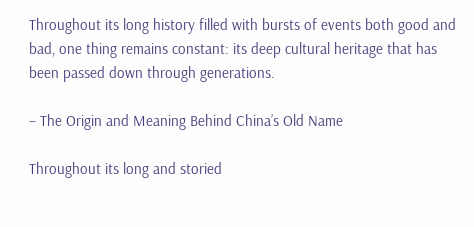Throughout its long history filled with bursts of events both good and bad, one thing remains constant: its deep cultural heritage that has been passed down through generations.

– The Origin and Meaning Behind China’s Old Name

Throughout its long and storied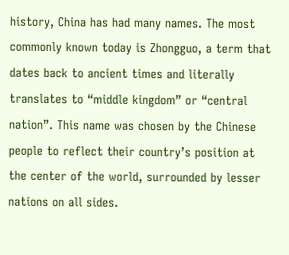history, China has had many names. The most commonly known today is Zhongguo, a term that dates back to ancient times and literally translates to “middle kingdom” or “central nation”. This name was chosen by the Chinese people to reflect their country’s position at the center of the world, surrounded by lesser nations on all sides.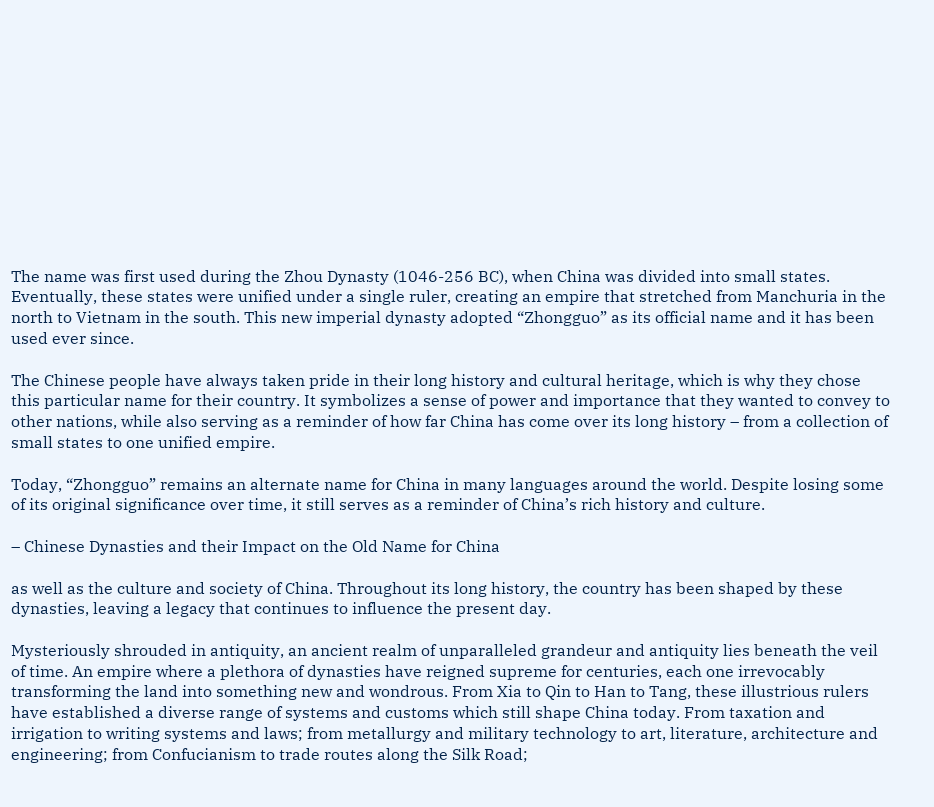The name was first used during the Zhou Dynasty (1046-256 BC), when China was divided into small states. Eventually, these states were unified under a single ruler, creating an empire that stretched from Manchuria in the north to Vietnam in the south. This new imperial dynasty adopted “Zhongguo” as its official name and it has been used ever since.

The Chinese people have always taken pride in their long history and cultural heritage, which is why they chose this particular name for their country. It symbolizes a sense of power and importance that they wanted to convey to other nations, while also serving as a reminder of how far China has come over its long history – from a collection of small states to one unified empire.

Today, “Zhongguo” remains an alternate name for China in many languages around the world. Despite losing some of its original significance over time, it still serves as a reminder of China’s rich history and culture.

– Chinese Dynasties and their Impact on the Old Name for China

as well as the culture and society of China. Throughout its long history, the country has been shaped by these dynasties, leaving a legacy that continues to influence the present day.

Mysteriously shrouded in antiquity, an ancient realm of unparalleled grandeur and antiquity lies beneath the veil of time. An empire where a plethora of dynasties have reigned supreme for centuries, each one irrevocably transforming the land into something new and wondrous. From Xia to Qin to Han to Tang, these illustrious rulers have established a diverse range of systems and customs which still shape China today. From taxation and irrigation to writing systems and laws; from metallurgy and military technology to art, literature, architecture and engineering; from Confucianism to trade routes along the Silk Road;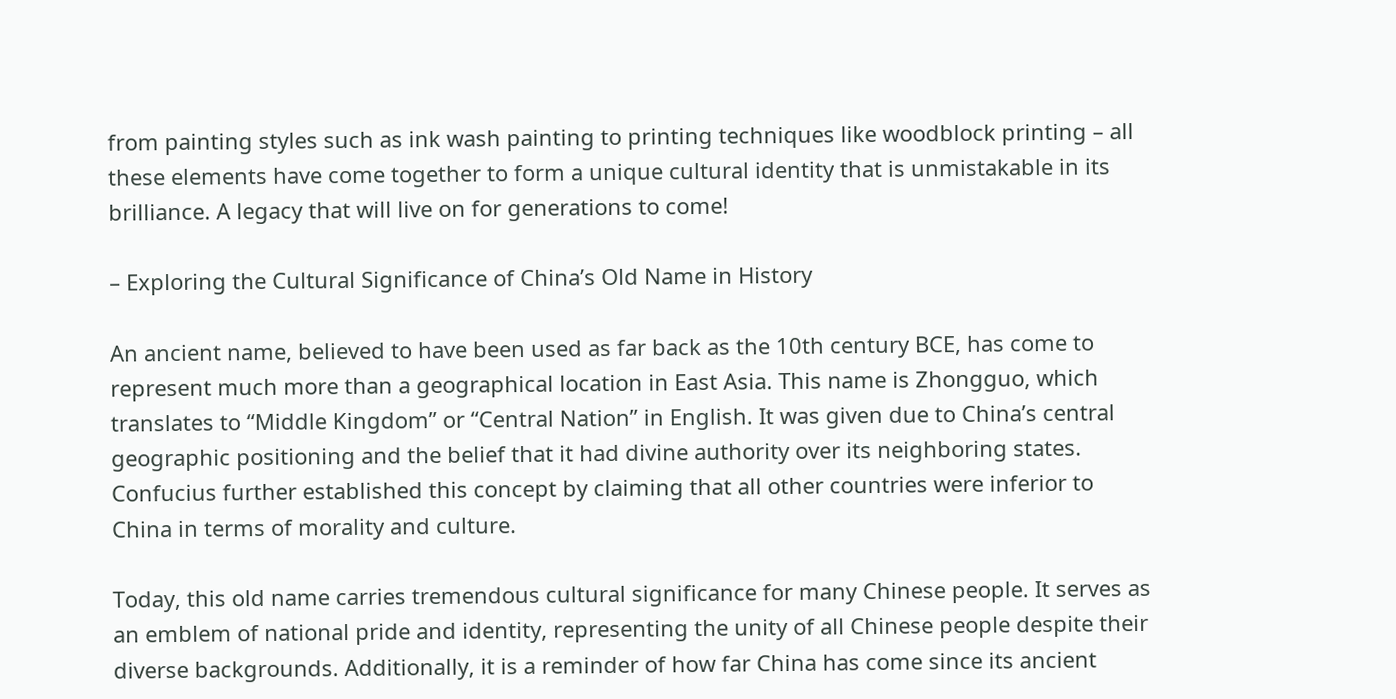from painting styles such as ink wash painting to printing techniques like woodblock printing – all these elements have come together to form a unique cultural identity that is unmistakable in its brilliance. A legacy that will live on for generations to come!

– Exploring the Cultural Significance of China’s Old Name in History

An ancient name, believed to have been used as far back as the 10th century BCE, has come to represent much more than a geographical location in East Asia. This name is Zhongguo, which translates to “Middle Kingdom” or “Central Nation” in English. It was given due to China’s central geographic positioning and the belief that it had divine authority over its neighboring states. Confucius further established this concept by claiming that all other countries were inferior to China in terms of morality and culture.

Today, this old name carries tremendous cultural significance for many Chinese people. It serves as an emblem of national pride and identity, representing the unity of all Chinese people despite their diverse backgrounds. Additionally, it is a reminder of how far China has come since its ancient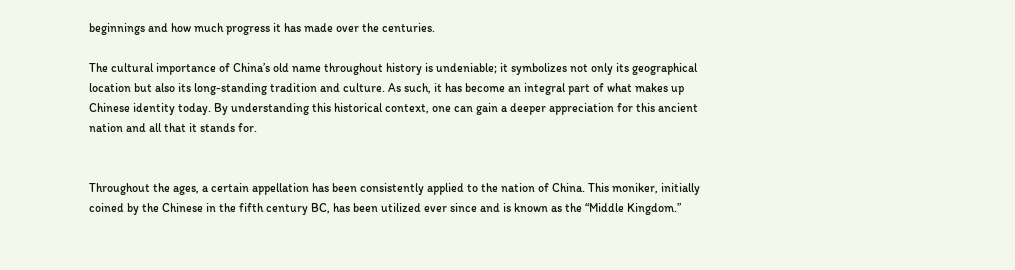beginnings and how much progress it has made over the centuries.

The cultural importance of China’s old name throughout history is undeniable; it symbolizes not only its geographical location but also its long-standing tradition and culture. As such, it has become an integral part of what makes up Chinese identity today. By understanding this historical context, one can gain a deeper appreciation for this ancient nation and all that it stands for.


Throughout the ages, a certain appellation has been consistently applied to the nation of China. This moniker, initially coined by the Chinese in the fifth century BC, has been utilized ever since and is known as the “Middle Kingdom.”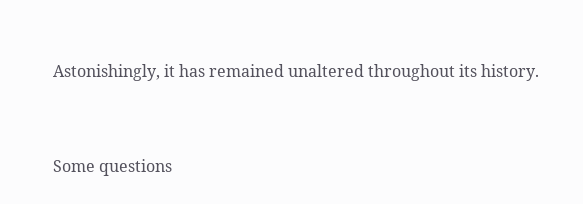Astonishingly, it has remained unaltered throughout its history.


Some questions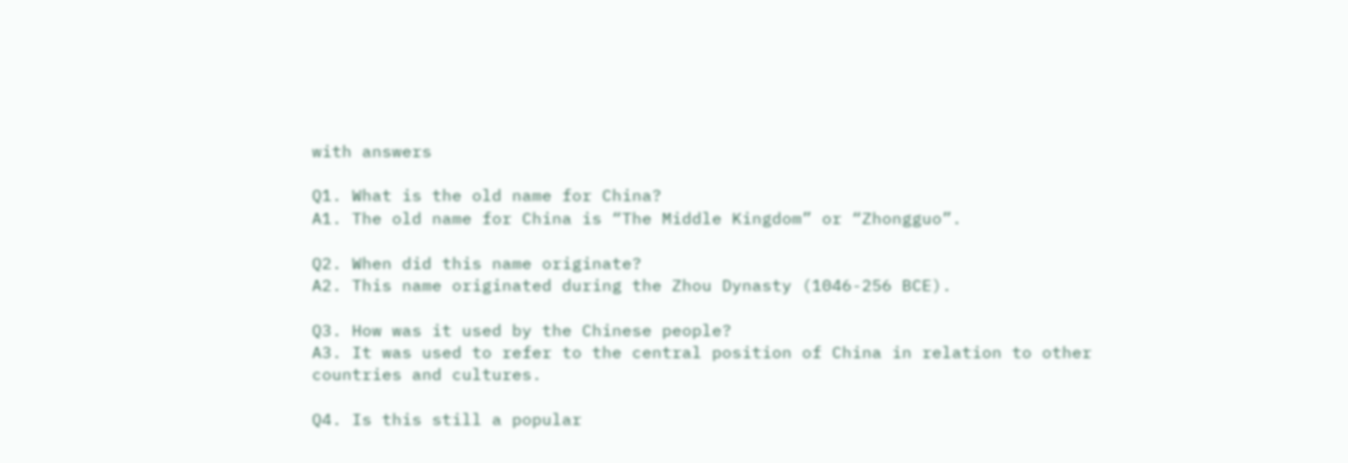with answers

Q1. What is the old name for China?
A1. The old name for China is “The Middle Kingdom” or “Zhongguo”.

Q2. When did this name originate?
A2. This name originated during the Zhou Dynasty (1046-256 BCE).

Q3. How was it used by the Chinese people?
A3. It was used to refer to the central position of China in relation to other countries and cultures.

Q4. Is this still a popular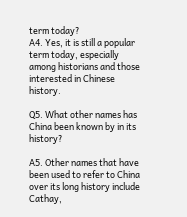term today?
A4. Yes, it is still a popular term today, especially among historians and those interested in Chinese history.

Q5. What other names has China been known by in its history?

A5. Other names that have been used to refer to China over its long history include Cathay,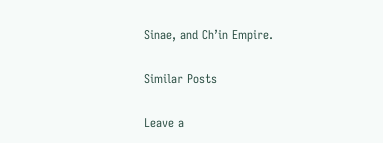Sinae, and Ch’in Empire.

Similar Posts

Leave a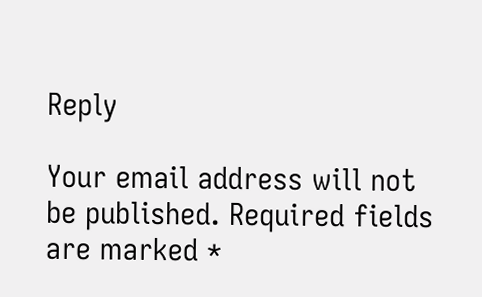Reply

Your email address will not be published. Required fields are marked *